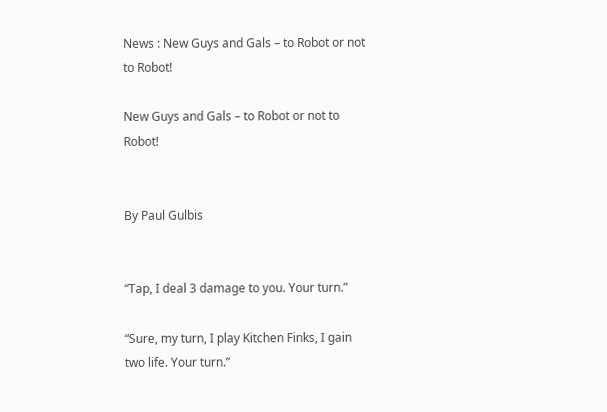News : New Guys and Gals – to Robot or not to Robot!

New Guys and Gals – to Robot or not to Robot!


By Paul Gulbis


“Tap, I deal 3 damage to you. Your turn.”

“Sure, my turn, I play Kitchen Finks, I gain two life. Your turn.”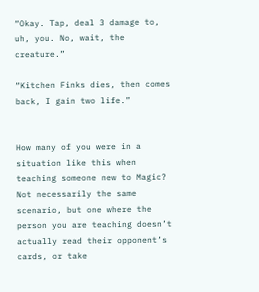“Okay. Tap, deal 3 damage to, uh, you. No, wait, the creature.”

“Kitchen Finks dies, then comes back, I gain two life.”


How many of you were in a situation like this when teaching someone new to Magic? Not necessarily the same scenario, but one where the person you are teaching doesn’t actually read their opponent’s cards, or take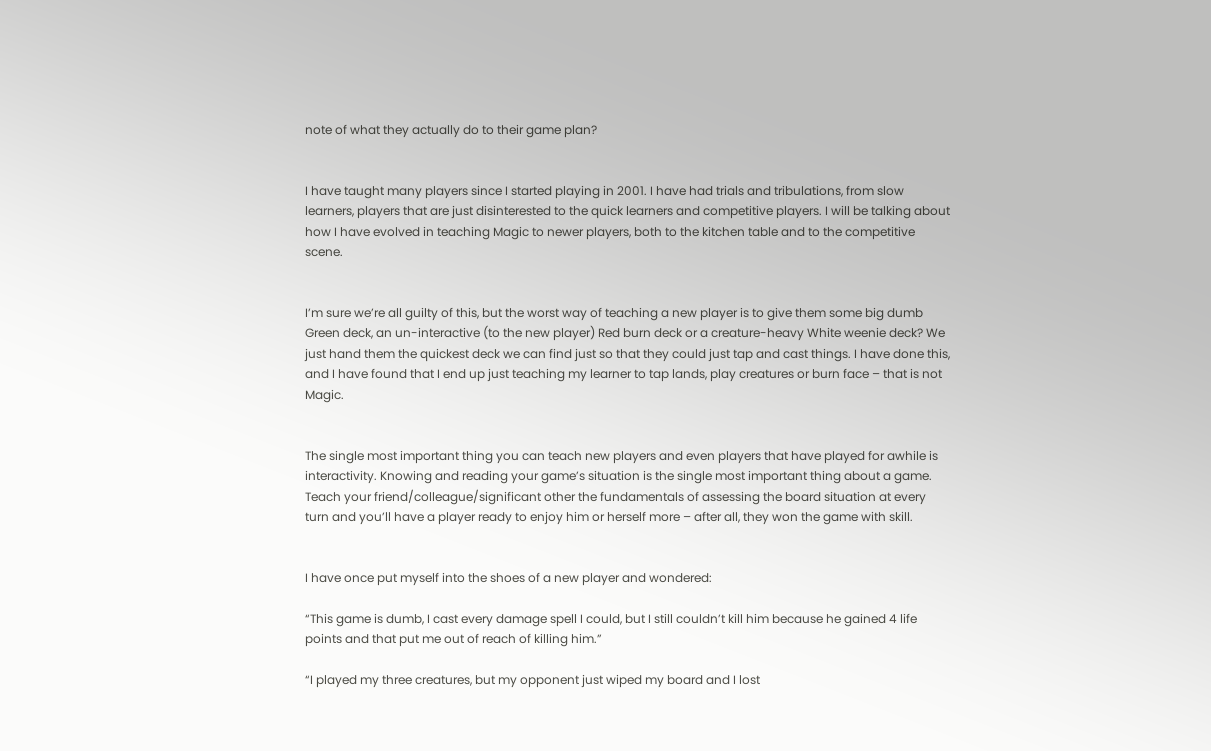note of what they actually do to their game plan?


I have taught many players since I started playing in 2001. I have had trials and tribulations, from slow learners, players that are just disinterested to the quick learners and competitive players. I will be talking about how I have evolved in teaching Magic to newer players, both to the kitchen table and to the competitive scene.


I’m sure we’re all guilty of this, but the worst way of teaching a new player is to give them some big dumb Green deck, an un-interactive (to the new player) Red burn deck or a creature-heavy White weenie deck? We just hand them the quickest deck we can find just so that they could just tap and cast things. I have done this, and I have found that I end up just teaching my learner to tap lands, play creatures or burn face – that is not Magic.


The single most important thing you can teach new players and even players that have played for awhile is interactivity. Knowing and reading your game’s situation is the single most important thing about a game. Teach your friend/colleague/significant other the fundamentals of assessing the board situation at every turn and you’ll have a player ready to enjoy him or herself more – after all, they won the game with skill.


I have once put myself into the shoes of a new player and wondered:

“This game is dumb, I cast every damage spell I could, but I still couldn’t kill him because he gained 4 life points and that put me out of reach of killing him.”

“I played my three creatures, but my opponent just wiped my board and I lost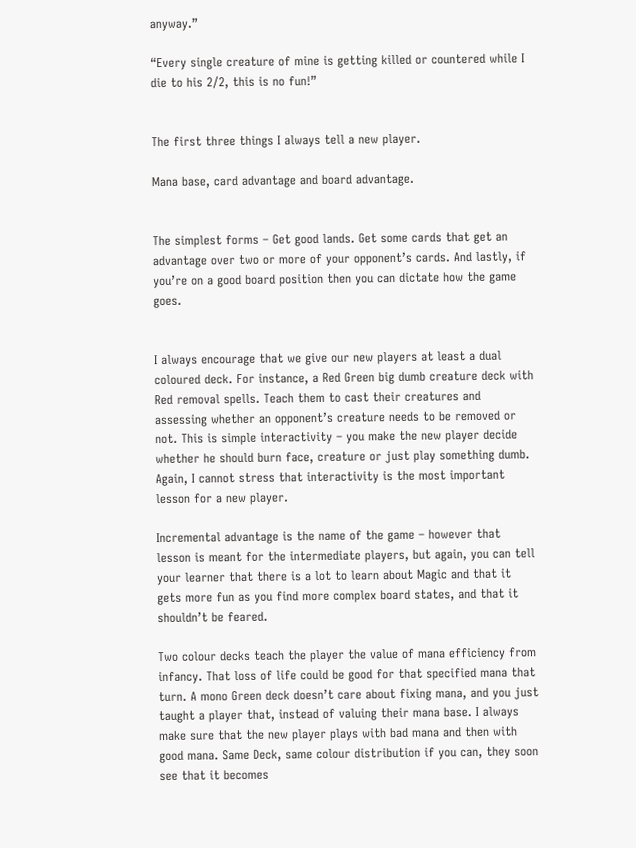anyway.”

“Every single creature of mine is getting killed or countered while I die to his 2/2, this is no fun!”


The first three things I always tell a new player.

Mana base, card advantage and board advantage.


The simplest forms – Get good lands. Get some cards that get an advantage over two or more of your opponent’s cards. And lastly, if you’re on a good board position then you can dictate how the game goes.


I always encourage that we give our new players at least a dual coloured deck. For instance, a Red Green big dumb creature deck with Red removal spells. Teach them to cast their creatures and assessing whether an opponent’s creature needs to be removed or not. This is simple interactivity – you make the new player decide whether he should burn face, creature or just play something dumb. Again, I cannot stress that interactivity is the most important lesson for a new player.

Incremental advantage is the name of the game – however that lesson is meant for the intermediate players, but again, you can tell your learner that there is a lot to learn about Magic and that it gets more fun as you find more complex board states, and that it shouldn’t be feared.

Two colour decks teach the player the value of mana efficiency from infancy. That loss of life could be good for that specified mana that turn. A mono Green deck doesn’t care about fixing mana, and you just taught a player that, instead of valuing their mana base. I always make sure that the new player plays with bad mana and then with good mana. Same Deck, same colour distribution if you can, they soon see that it becomes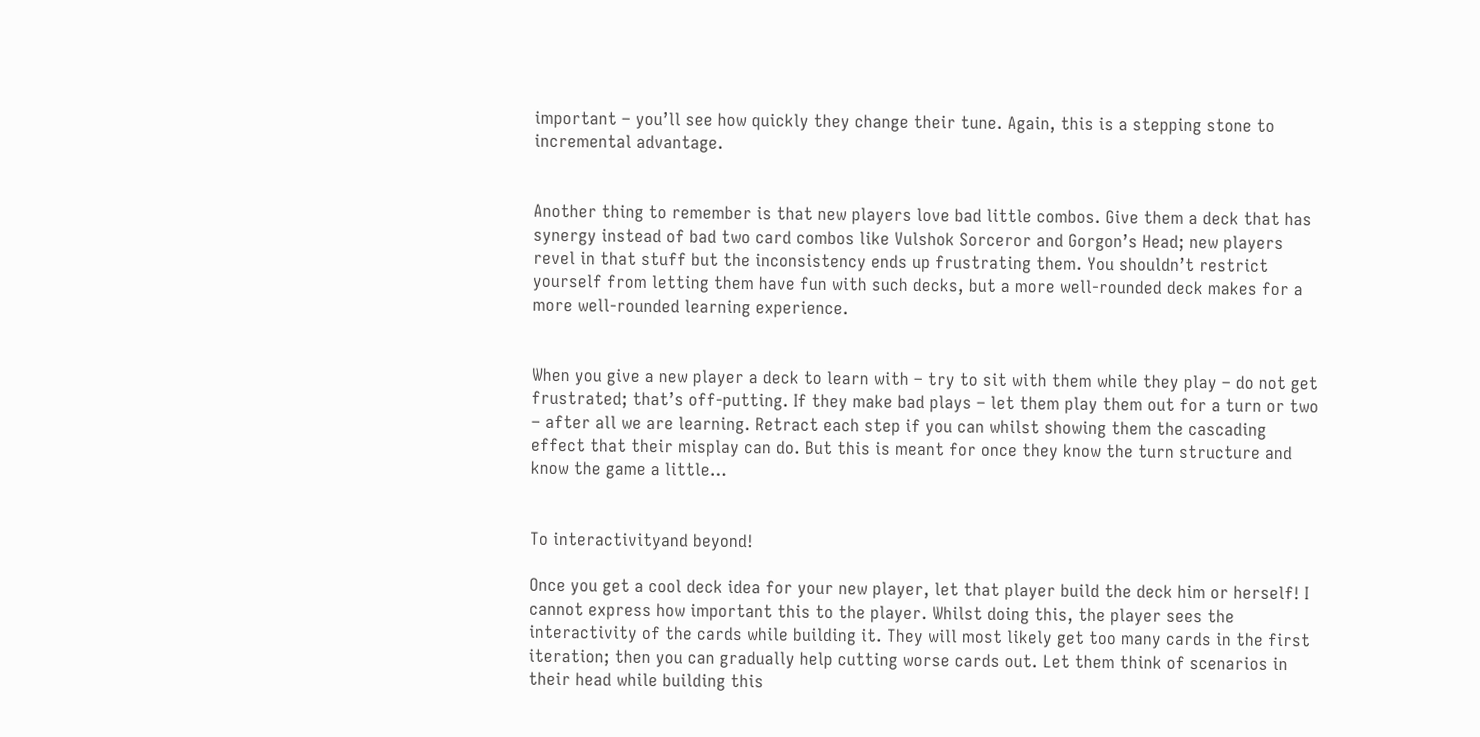important – you’ll see how quickly they change their tune. Again, this is a stepping stone to incremental advantage.


Another thing to remember is that new players love bad little combos. Give them a deck that has synergy instead of bad two card combos like Vulshok Sorceror and Gorgon’s Head; new players revel in that stuff but the inconsistency ends up frustrating them. You shouldn’t restrict yourself from letting them have fun with such decks, but a more well-rounded deck makes for a more well-rounded learning experience.


When you give a new player a deck to learn with – try to sit with them while they play – do not get frustrated; that’s off-putting. If they make bad plays – let them play them out for a turn or two – after all we are learning. Retract each step if you can whilst showing them the cascading effect that their misplay can do. But this is meant for once they know the turn structure and know the game a little…


To interactivityand beyond!

Once you get a cool deck idea for your new player, let that player build the deck him or herself! I cannot express how important this to the player. Whilst doing this, the player sees the interactivity of the cards while building it. They will most likely get too many cards in the first iteration; then you can gradually help cutting worse cards out. Let them think of scenarios in their head while building this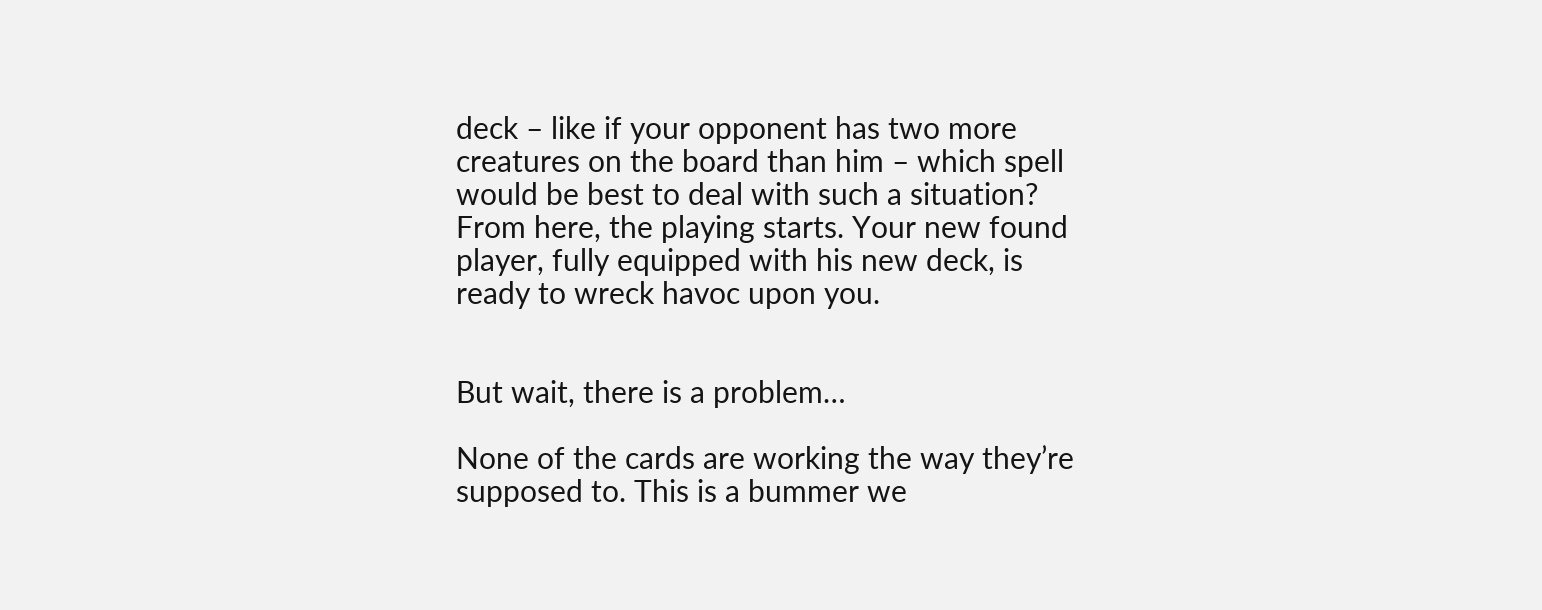deck – like if your opponent has two more creatures on the board than him – which spell would be best to deal with such a situation?
From here, the playing starts. Your new found player, fully equipped with his new deck, is ready to wreck havoc upon you.


But wait, there is a problem…

None of the cards are working the way they’re supposed to. This is a bummer we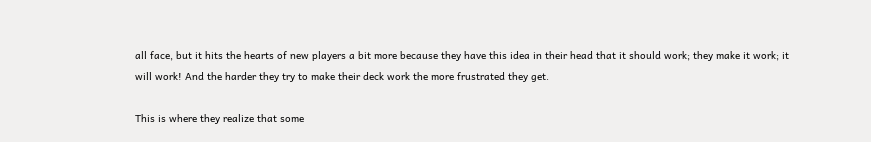all face, but it hits the hearts of new players a bit more because they have this idea in their head that it should work; they make it work; it will work! And the harder they try to make their deck work the more frustrated they get.

This is where they realize that some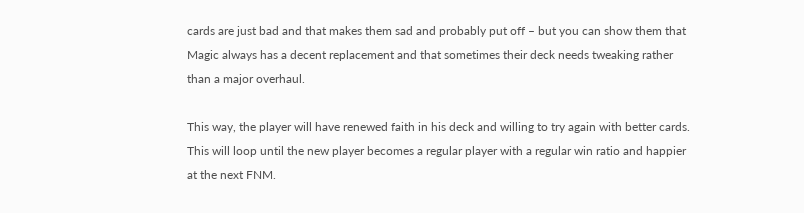cards are just bad and that makes them sad and probably put off – but you can show them that Magic always has a decent replacement and that sometimes their deck needs tweaking rather than a major overhaul.

This way, the player will have renewed faith in his deck and willing to try again with better cards. This will loop until the new player becomes a regular player with a regular win ratio and happier at the next FNM.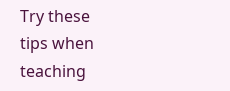Try these tips when teaching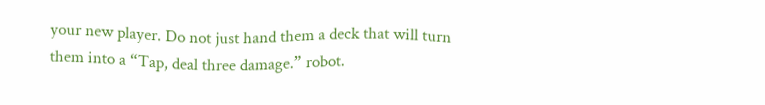your new player. Do not just hand them a deck that will turn them into a “Tap, deal three damage.” robot.